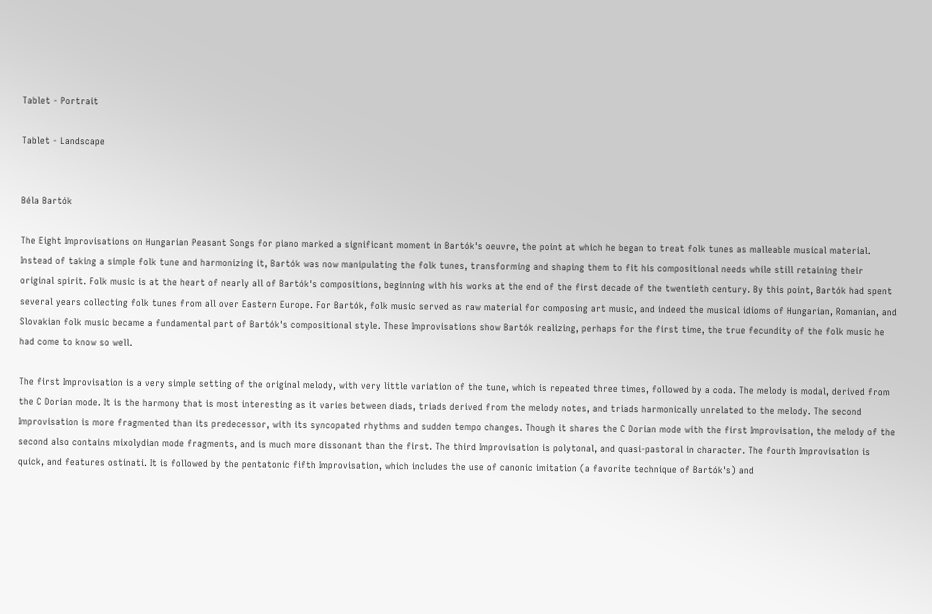Tablet - Portrait

Tablet - Landscape


Béla Bartók

The Eight Improvisations on Hungarian Peasant Songs for piano marked a significant moment in Bartók's oeuvre, the point at which he began to treat folk tunes as malleable musical material. Instead of taking a simple folk tune and harmonizing it, Bartók was now manipulating the folk tunes, transforming and shaping them to fit his compositional needs while still retaining their original spirit. Folk music is at the heart of nearly all of Bartók's compositions, beginning with his works at the end of the first decade of the twentieth century. By this point, Bartók had spent several years collecting folk tunes from all over Eastern Europe. For Bartók, folk music served as raw material for composing art music, and indeed the musical idioms of Hungarian, Romanian, and Slovakian folk music became a fundamental part of Bartók's compositional style. These Improvisations show Bartók realizing, perhaps for the first time, the true fecundity of the folk music he had come to know so well.

The first Improvisation is a very simple setting of the original melody, with very little variation of the tune, which is repeated three times, followed by a coda. The melody is modal, derived from the C Dorian mode. It is the harmony that is most interesting as it varies between diads, triads derived from the melody notes, and triads harmonically unrelated to the melody. The second Improvisation is more fragmented than its predecessor, with its syncopated rhythms and sudden tempo changes. Though it shares the C Dorian mode with the first Improvisation, the melody of the second also contains mixolydian mode fragments, and is much more dissonant than the first. The third Improvisation is polytonal, and quasi-pastoral in character. The fourth Improvisation is quick, and features ostinati. It is followed by the pentatonic fifth Improvisation, which includes the use of canonic imitation (a favorite technique of Bartók's) and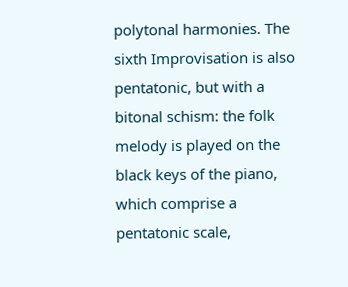polytonal harmonies. The sixth Improvisation is also pentatonic, but with a bitonal schism: the folk melody is played on the black keys of the piano, which comprise a pentatonic scale,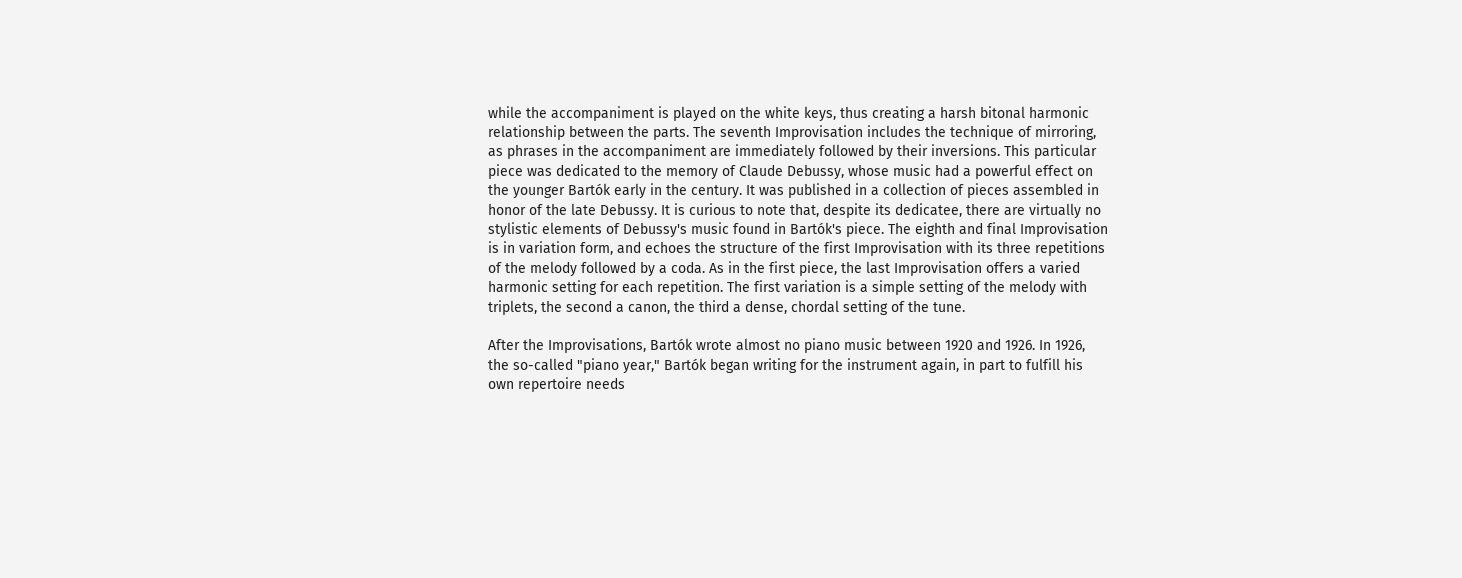while the accompaniment is played on the white keys, thus creating a harsh bitonal harmonic relationship between the parts. The seventh Improvisation includes the technique of mirroring, as phrases in the accompaniment are immediately followed by their inversions. This particular piece was dedicated to the memory of Claude Debussy, whose music had a powerful effect on the younger Bartók early in the century. It was published in a collection of pieces assembled in honor of the late Debussy. It is curious to note that, despite its dedicatee, there are virtually no stylistic elements of Debussy's music found in Bartók's piece. The eighth and final Improvisation is in variation form, and echoes the structure of the first Improvisation with its three repetitions of the melody followed by a coda. As in the first piece, the last Improvisation offers a varied harmonic setting for each repetition. The first variation is a simple setting of the melody with triplets, the second a canon, the third a dense, chordal setting of the tune.

After the Improvisations, Bartók wrote almost no piano music between 1920 and 1926. In 1926, the so-called "piano year," Bartók began writing for the instrument again, in part to fulfill his own repertoire needs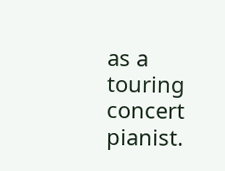as a touring concert pianist.